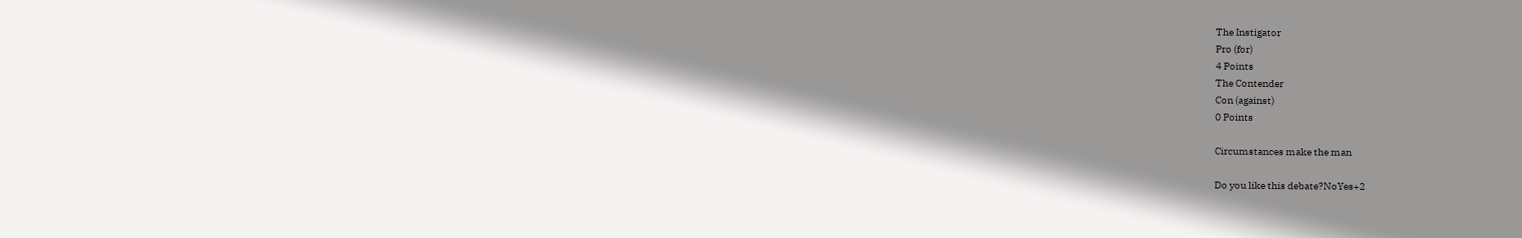The Instigator
Pro (for)
4 Points
The Contender
Con (against)
0 Points

Circumstances make the man

Do you like this debate?NoYes+2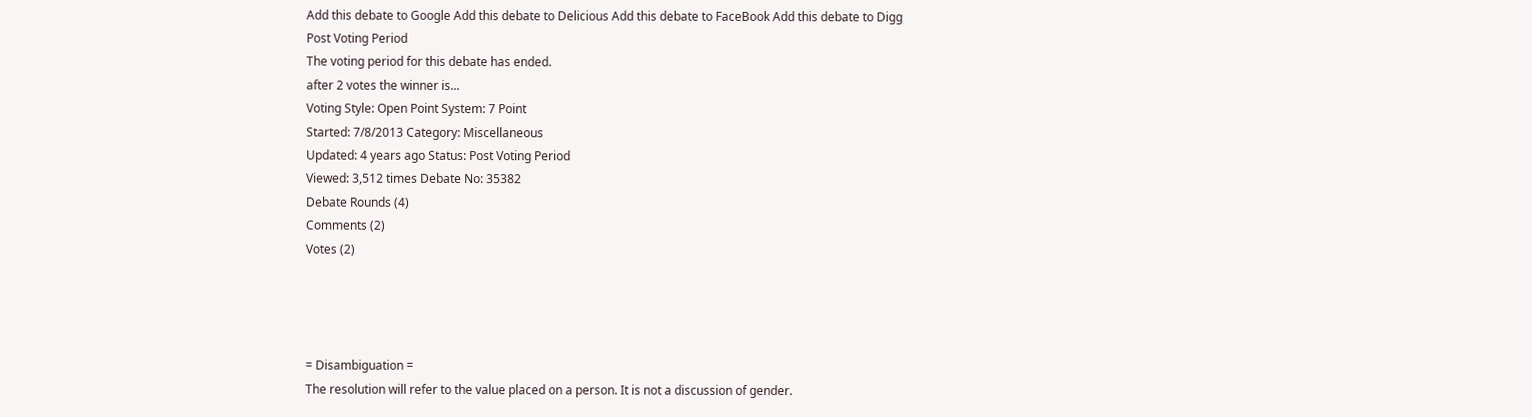Add this debate to Google Add this debate to Delicious Add this debate to FaceBook Add this debate to Digg
Post Voting Period
The voting period for this debate has ended.
after 2 votes the winner is...
Voting Style: Open Point System: 7 Point
Started: 7/8/2013 Category: Miscellaneous
Updated: 4 years ago Status: Post Voting Period
Viewed: 3,512 times Debate No: 35382
Debate Rounds (4)
Comments (2)
Votes (2)




= Disambiguation =
The resolution will refer to the value placed on a person. It is not a discussion of gender.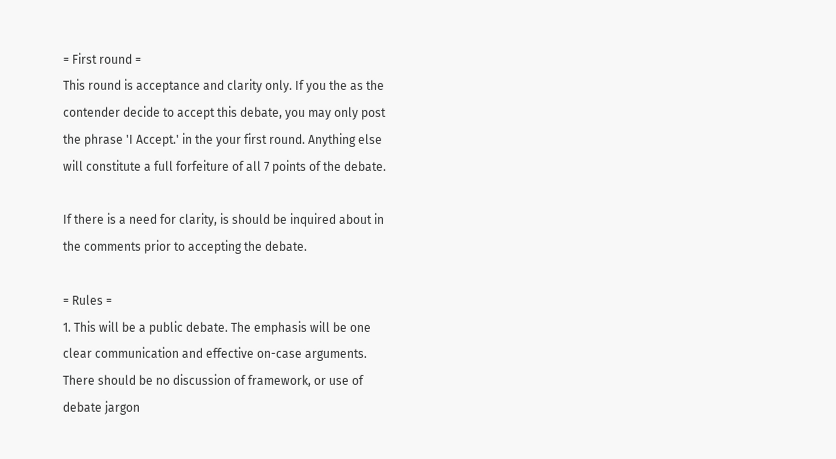= First round =
This round is acceptance and clarity only. If you the as the contender decide to accept this debate, you may only post the phrase 'I Accept.' in the your first round. Anything else will constitute a full forfeiture of all 7 points of the debate.

If there is a need for clarity, is should be inquired about in the comments prior to accepting the debate.

= Rules =
1. This will be a public debate. The emphasis will be one clear communication and effective on-case arguments. There should be no discussion of framework, or use of debate jargon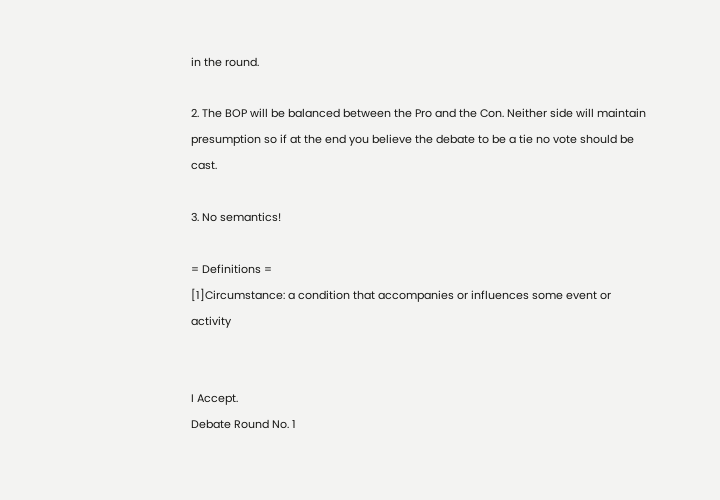in the round.

2. The BOP will be balanced between the Pro and the Con. Neither side will maintain presumption so if at the end you believe the debate to be a tie no vote should be cast.

3. No semantics!

= Definitions =
[1]Circumstance: a condition that accompanies or influences some event or activity


I Accept.
Debate Round No. 1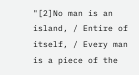"[2]No man is an island, / Entire of itself, / Every man is a piece of the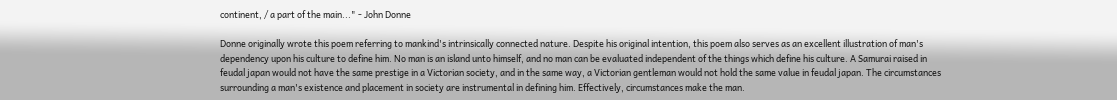continent, / a part of the main..." - John Donne

Donne originally wrote this poem referring to mankind's intrinsically connected nature. Despite his original intention, this poem also serves as an excellent illustration of man's dependency upon his culture to define him. No man is an island unto himself, and no man can be evaluated independent of the things which define his culture. A Samurai raised in feudal japan would not have the same prestige in a Victorian society, and in the same way, a Victorian gentleman would not hold the same value in feudal japan. The circumstances surrounding a man's existence and placement in society are instrumental in defining him. Effectively, circumstances make the man.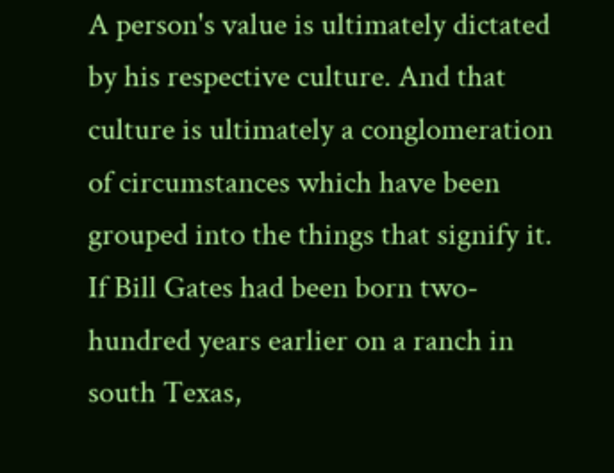A person's value is ultimately dictated by his respective culture. And that culture is ultimately a conglomeration of circumstances which have been grouped into the things that signify it. If Bill Gates had been born two-hundred years earlier on a ranch in south Texas,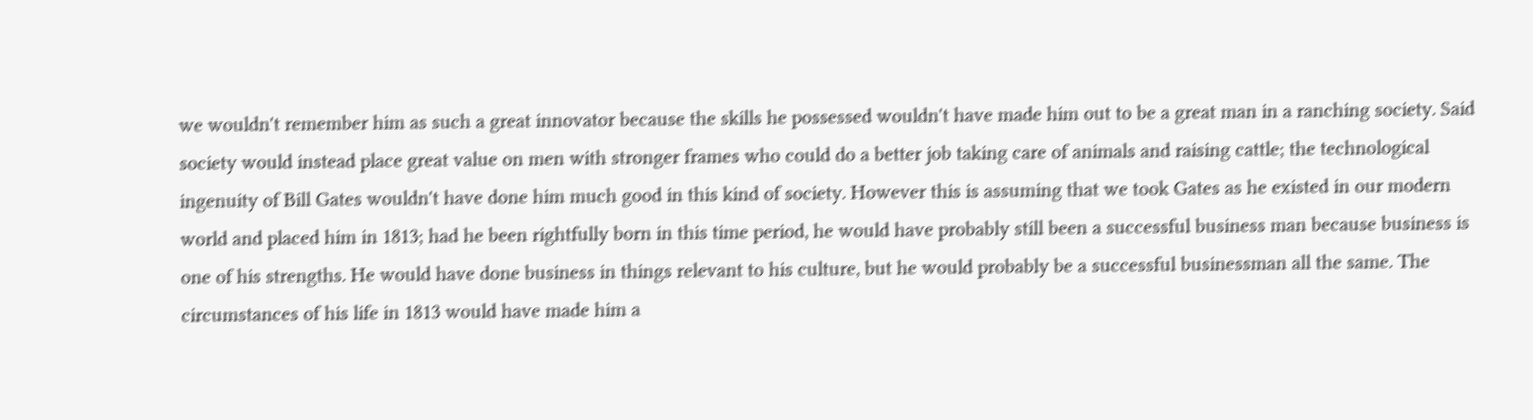we wouldn't remember him as such a great innovator because the skills he possessed wouldn't have made him out to be a great man in a ranching society. Said society would instead place great value on men with stronger frames who could do a better job taking care of animals and raising cattle; the technological ingenuity of Bill Gates wouldn't have done him much good in this kind of society. However this is assuming that we took Gates as he existed in our modern world and placed him in 1813; had he been rightfully born in this time period, he would have probably still been a successful business man because business is one of his strengths. He would have done business in things relevant to his culture, but he would probably be a successful businessman all the same. The circumstances of his life in 1813 would have made him a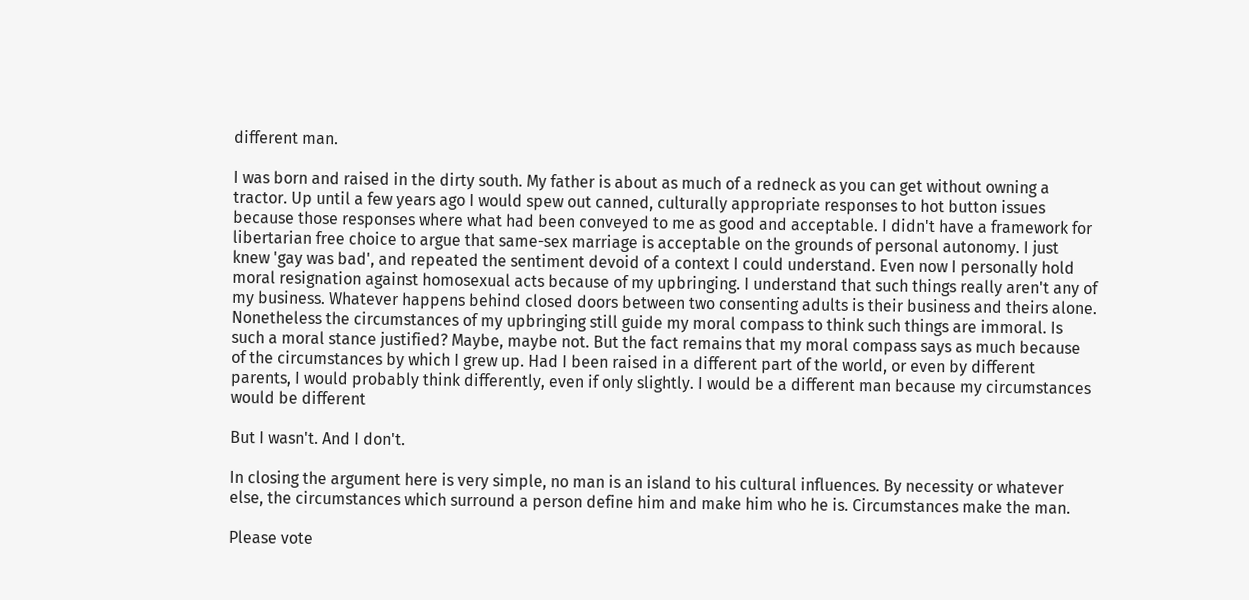different man.

I was born and raised in the dirty south. My father is about as much of a redneck as you can get without owning a tractor. Up until a few years ago I would spew out canned, culturally appropriate responses to hot button issues because those responses where what had been conveyed to me as good and acceptable. I didn't have a framework for libertarian free choice to argue that same-sex marriage is acceptable on the grounds of personal autonomy. I just knew 'gay was bad', and repeated the sentiment devoid of a context I could understand. Even now I personally hold moral resignation against homosexual acts because of my upbringing. I understand that such things really aren't any of my business. Whatever happens behind closed doors between two consenting adults is their business and theirs alone. Nonetheless the circumstances of my upbringing still guide my moral compass to think such things are immoral. Is such a moral stance justified? Maybe, maybe not. But the fact remains that my moral compass says as much because of the circumstances by which I grew up. Had I been raised in a different part of the world, or even by different parents, I would probably think differently, even if only slightly. I would be a different man because my circumstances would be different

But I wasn't. And I don't.

In closing the argument here is very simple, no man is an island to his cultural influences. By necessity or whatever else, the circumstances which surround a person define him and make him who he is. Circumstances make the man.

Please vote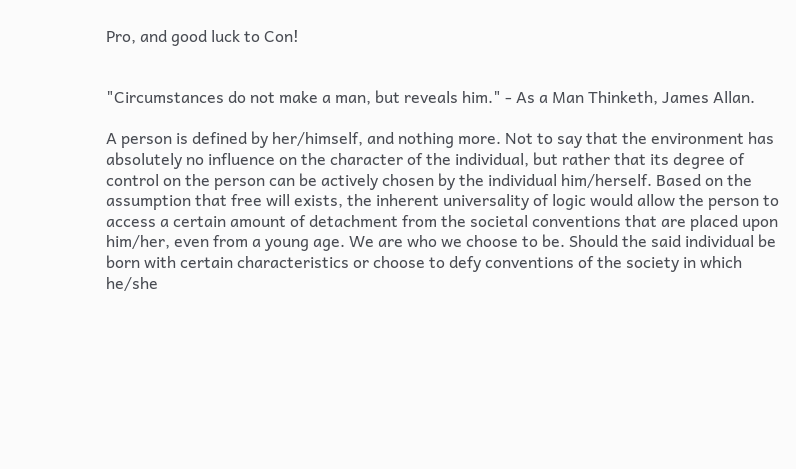Pro, and good luck to Con!


"Circumstances do not make a man, but reveals him." - As a Man Thinketh, James Allan.

A person is defined by her/himself, and nothing more. Not to say that the environment has absolutely no influence on the character of the individual, but rather that its degree of control on the person can be actively chosen by the individual him/herself. Based on the assumption that free will exists, the inherent universality of logic would allow the person to access a certain amount of detachment from the societal conventions that are placed upon him/her, even from a young age. We are who we choose to be. Should the said individual be born with certain characteristics or choose to defy conventions of the society in which he/she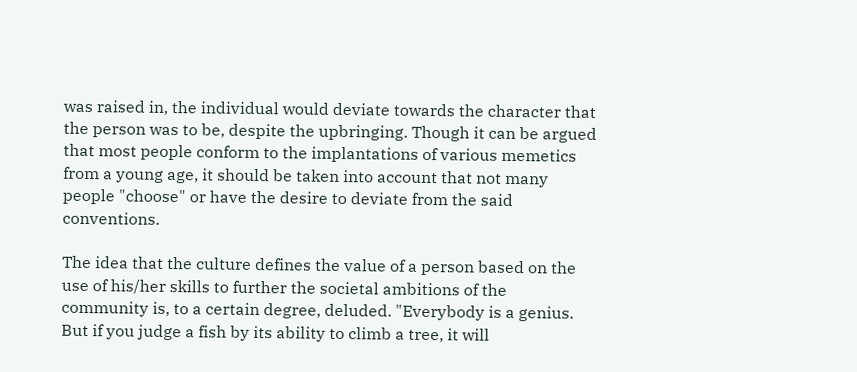was raised in, the individual would deviate towards the character that the person was to be, despite the upbringing. Though it can be argued that most people conform to the implantations of various memetics from a young age, it should be taken into account that not many people "choose" or have the desire to deviate from the said conventions.

The idea that the culture defines the value of a person based on the use of his/her skills to further the societal ambitions of the community is, to a certain degree, deluded. "Everybody is a genius. But if you judge a fish by its ability to climb a tree, it will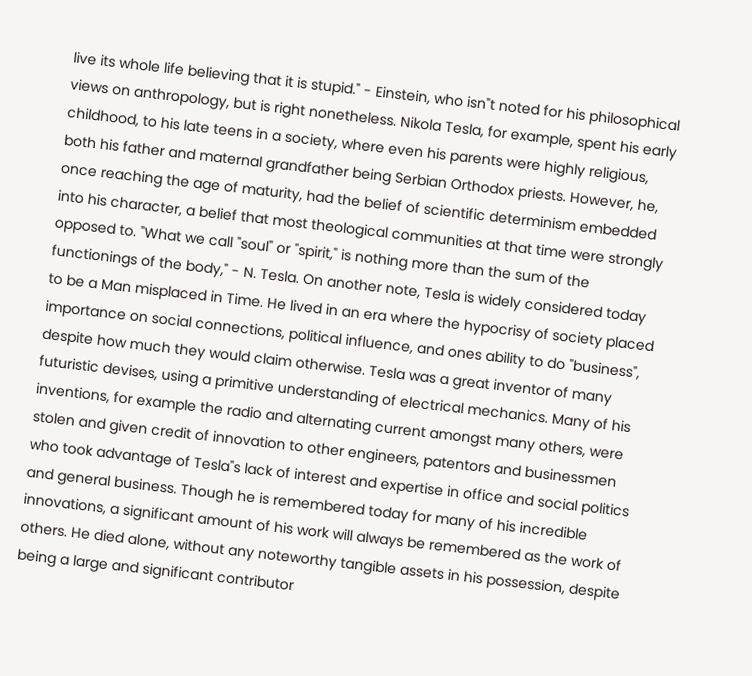live its whole life believing that it is stupid." - Einstein, who isn"t noted for his philosophical views on anthropology, but is right nonetheless. Nikola Tesla, for example, spent his early childhood, to his late teens in a society, where even his parents were highly religious, both his father and maternal grandfather being Serbian Orthodox priests. However, he, once reaching the age of maturity, had the belief of scientific determinism embedded into his character, a belief that most theological communities at that time were strongly opposed to. "What we call "soul" or "spirit," is nothing more than the sum of the functionings of the body," - N. Tesla. On another note, Tesla is widely considered today to be a Man misplaced in Time. He lived in an era where the hypocrisy of society placed importance on social connections, political influence, and ones ability to do "business", despite how much they would claim otherwise. Tesla was a great inventor of many futuristic devises, using a primitive understanding of electrical mechanics. Many of his inventions, for example the radio and alternating current amongst many others, were stolen and given credit of innovation to other engineers, patentors and businessmen who took advantage of Tesla"s lack of interest and expertise in office and social politics and general business. Though he is remembered today for many of his incredible innovations, a significant amount of his work will always be remembered as the work of others. He died alone, without any noteworthy tangible assets in his possession, despite being a large and significant contributor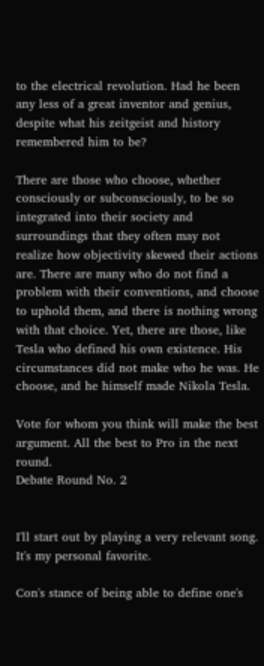to the electrical revolution. Had he been any less of a great inventor and genius, despite what his zeitgeist and history remembered him to be?

There are those who choose, whether consciously or subconsciously, to be so integrated into their society and surroundings that they often may not realize how objectivity skewed their actions are. There are many who do not find a problem with their conventions, and choose to uphold them, and there is nothing wrong with that choice. Yet, there are those, like Tesla who defined his own existence. His circumstances did not make who he was. He choose, and he himself made Nikola Tesla.

Vote for whom you think will make the best argument. All the best to Pro in the next round.
Debate Round No. 2


I'll start out by playing a very relevant song. It's my personal favorite.

Con's stance of being able to define one's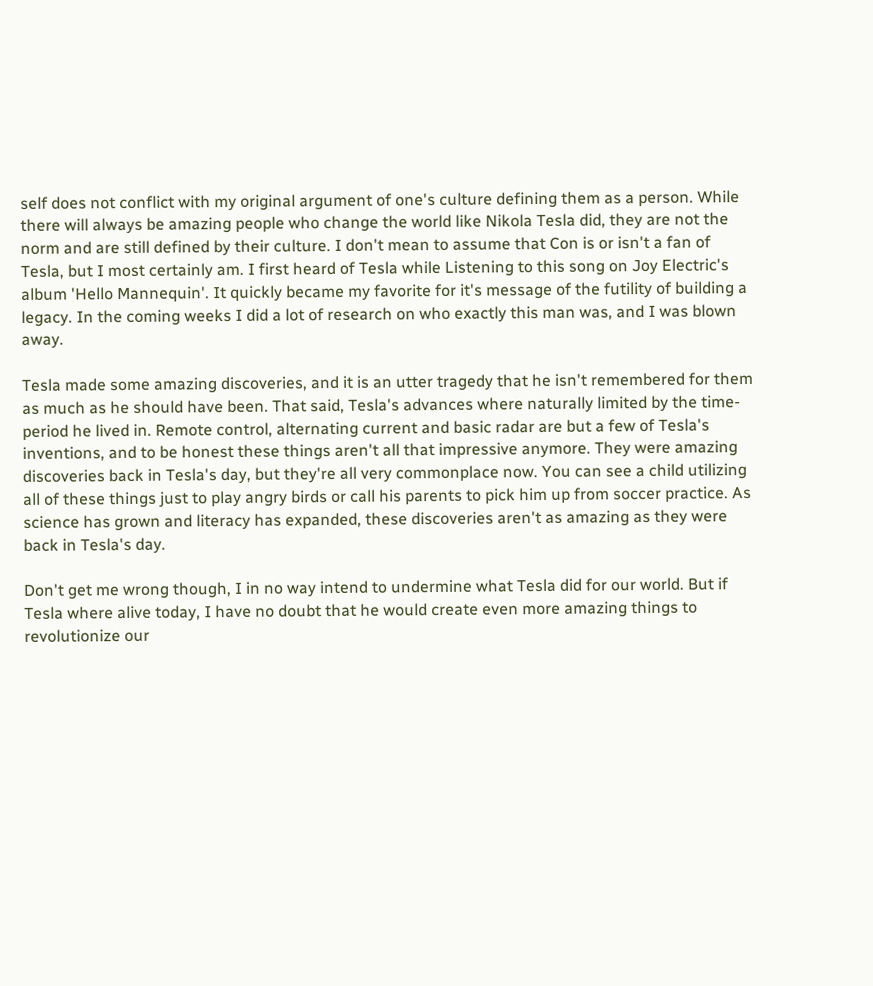self does not conflict with my original argument of one's culture defining them as a person. While there will always be amazing people who change the world like Nikola Tesla did, they are not the norm and are still defined by their culture. I don't mean to assume that Con is or isn't a fan of Tesla, but I most certainly am. I first heard of Tesla while Listening to this song on Joy Electric's album 'Hello Mannequin'. It quickly became my favorite for it's message of the futility of building a legacy. In the coming weeks I did a lot of research on who exactly this man was, and I was blown away.

Tesla made some amazing discoveries, and it is an utter tragedy that he isn't remembered for them as much as he should have been. That said, Tesla's advances where naturally limited by the time-period he lived in. Remote control, alternating current and basic radar are but a few of Tesla's inventions, and to be honest these things aren't all that impressive anymore. They were amazing discoveries back in Tesla's day, but they're all very commonplace now. You can see a child utilizing all of these things just to play angry birds or call his parents to pick him up from soccer practice. As science has grown and literacy has expanded, these discoveries aren't as amazing as they were back in Tesla's day.

Don't get me wrong though, I in no way intend to undermine what Tesla did for our world. But if Tesla where alive today, I have no doubt that he would create even more amazing things to revolutionize our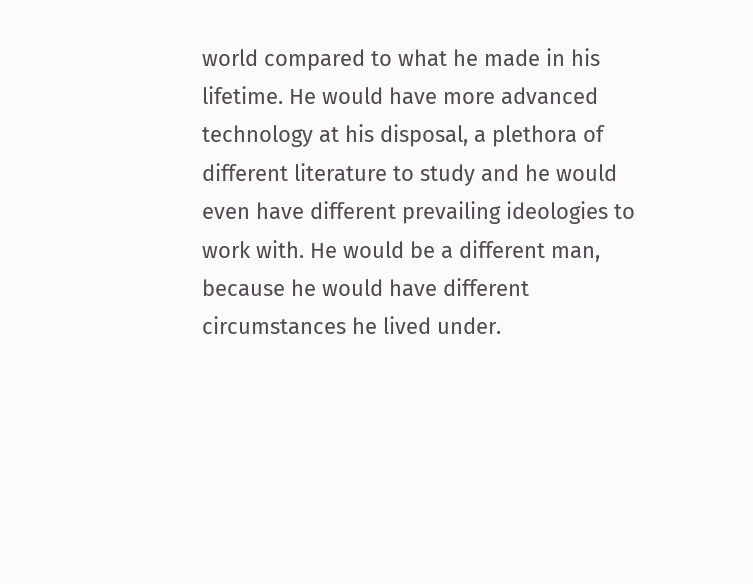world compared to what he made in his lifetime. He would have more advanced technology at his disposal, a plethora of different literature to study and he would even have different prevailing ideologies to work with. He would be a different man, because he would have different circumstances he lived under.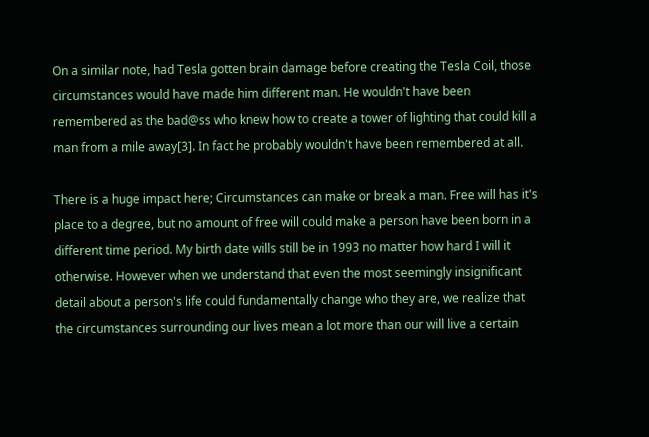On a similar note, had Tesla gotten brain damage before creating the Tesla Coil, those circumstances would have made him different man. He wouldn't have been remembered as the bad@ss who knew how to create a tower of lighting that could kill a man from a mile away[3]. In fact he probably wouldn't have been remembered at all.

There is a huge impact here; Circumstances can make or break a man. Free will has it's place to a degree, but no amount of free will could make a person have been born in a different time period. My birth date wills still be in 1993 no matter how hard I will it otherwise. However when we understand that even the most seemingly insignificant detail about a person's life could fundamentally change who they are, we realize that the circumstances surrounding our lives mean a lot more than our will live a certain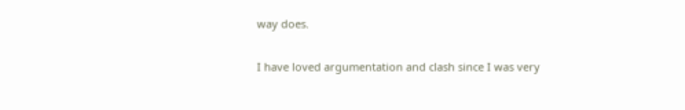way does.

I have loved argumentation and clash since I was very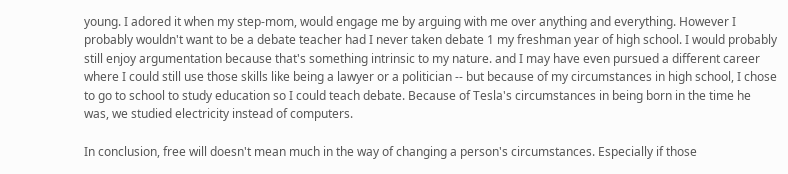young. I adored it when my step-mom, would engage me by arguing with me over anything and everything. However I probably wouldn't want to be a debate teacher had I never taken debate 1 my freshman year of high school. I would probably still enjoy argumentation because that's something intrinsic to my nature. and I may have even pursued a different career where I could still use those skills like being a lawyer or a politician -- but because of my circumstances in high school, I chose to go to school to study education so I could teach debate. Because of Tesla's circumstances in being born in the time he was, we studied electricity instead of computers.

In conclusion, free will doesn't mean much in the way of changing a person's circumstances. Especially if those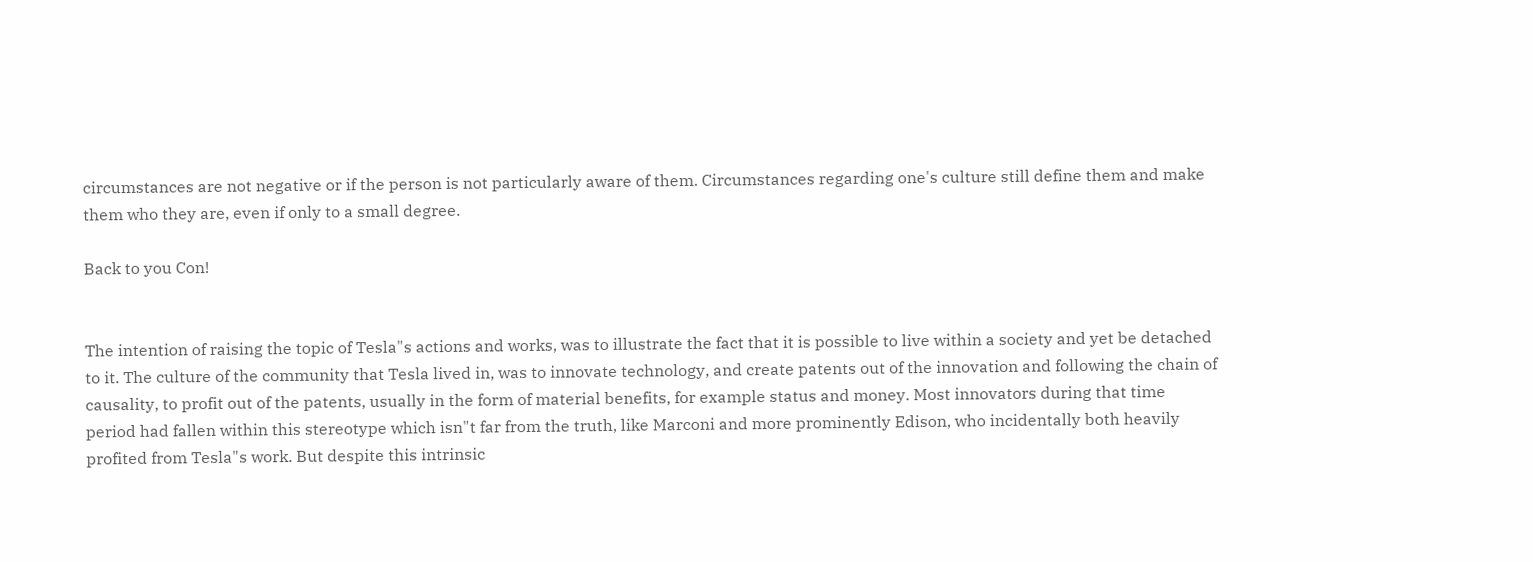circumstances are not negative or if the person is not particularly aware of them. Circumstances regarding one's culture still define them and make them who they are, even if only to a small degree.

Back to you Con!


The intention of raising the topic of Tesla"s actions and works, was to illustrate the fact that it is possible to live within a society and yet be detached to it. The culture of the community that Tesla lived in, was to innovate technology, and create patents out of the innovation and following the chain of causality, to profit out of the patents, usually in the form of material benefits, for example status and money. Most innovators during that time period had fallen within this stereotype which isn"t far from the truth, like Marconi and more prominently Edison, who incidentally both heavily profited from Tesla"s work. But despite this intrinsic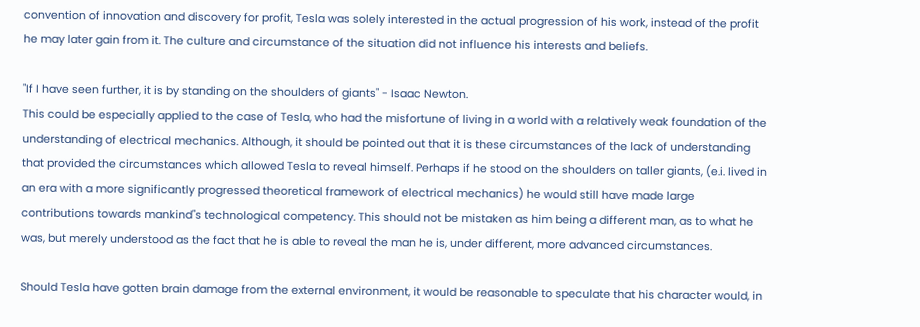convention of innovation and discovery for profit, Tesla was solely interested in the actual progression of his work, instead of the profit he may later gain from it. The culture and circumstance of the situation did not influence his interests and beliefs.

"If I have seen further, it is by standing on the shoulders of giants" - Isaac Newton.
This could be especially applied to the case of Tesla, who had the misfortune of living in a world with a relatively weak foundation of the understanding of electrical mechanics. Although, it should be pointed out that it is these circumstances of the lack of understanding that provided the circumstances which allowed Tesla to reveal himself. Perhaps if he stood on the shoulders on taller giants, (e.i. lived in an era with a more significantly progressed theoretical framework of electrical mechanics) he would still have made large contributions towards mankind"s technological competency. This should not be mistaken as him being a different man, as to what he was, but merely understood as the fact that he is able to reveal the man he is, under different, more advanced circumstances.

Should Tesla have gotten brain damage from the external environment, it would be reasonable to speculate that his character would, in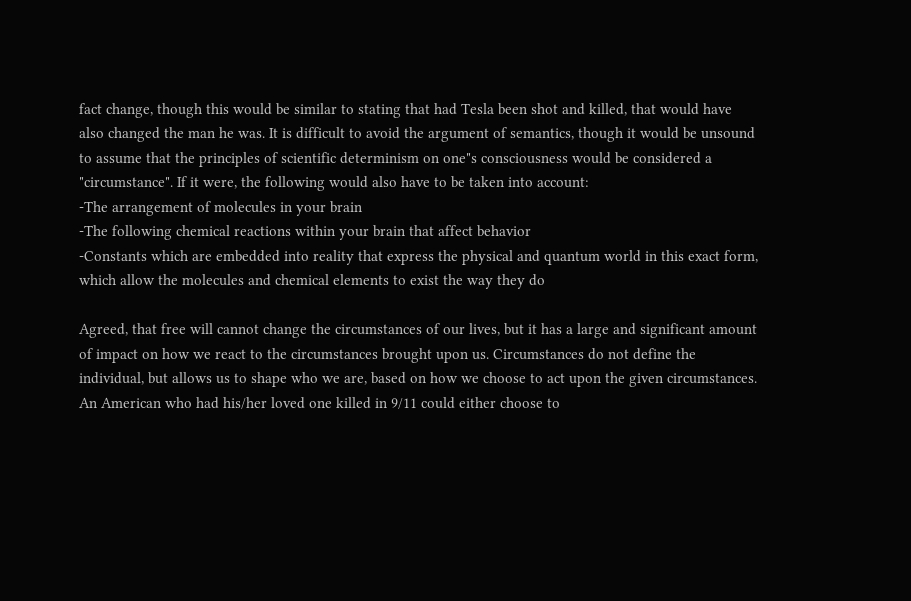fact change, though this would be similar to stating that had Tesla been shot and killed, that would have also changed the man he was. It is difficult to avoid the argument of semantics, though it would be unsound to assume that the principles of scientific determinism on one"s consciousness would be considered a "circumstance". If it were, the following would also have to be taken into account:
-The arrangement of molecules in your brain
-The following chemical reactions within your brain that affect behavior
-Constants which are embedded into reality that express the physical and quantum world in this exact form, which allow the molecules and chemical elements to exist the way they do

Agreed, that free will cannot change the circumstances of our lives, but it has a large and significant amount of impact on how we react to the circumstances brought upon us. Circumstances do not define the individual, but allows us to shape who we are, based on how we choose to act upon the given circumstances. An American who had his/her loved one killed in 9/11 could either choose to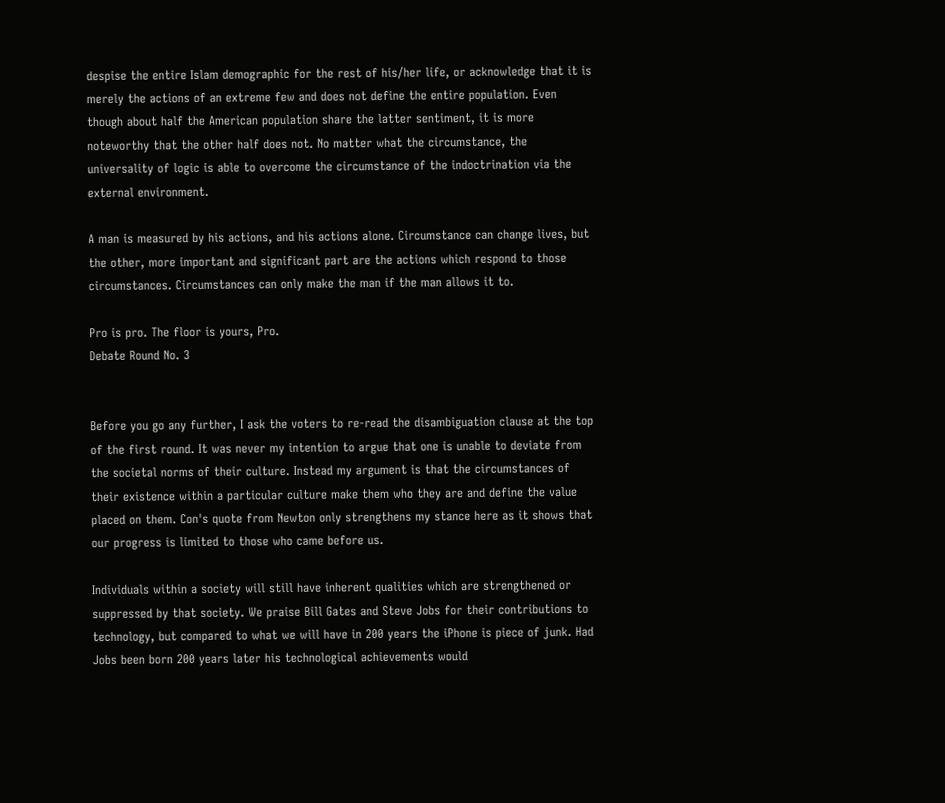despise the entire Islam demographic for the rest of his/her life, or acknowledge that it is merely the actions of an extreme few and does not define the entire population. Even though about half the American population share the latter sentiment, it is more noteworthy that the other half does not. No matter what the circumstance, the universality of logic is able to overcome the circumstance of the indoctrination via the external environment.

A man is measured by his actions, and his actions alone. Circumstance can change lives, but the other, more important and significant part are the actions which respond to those circumstances. Circumstances can only make the man if the man allows it to.

Pro is pro. The floor is yours, Pro.
Debate Round No. 3


Before you go any further, I ask the voters to re-read the disambiguation clause at the top of the first round. It was never my intention to argue that one is unable to deviate from the societal norms of their culture. Instead my argument is that the circumstances of their existence within a particular culture make them who they are and define the value placed on them. Con's quote from Newton only strengthens my stance here as it shows that our progress is limited to those who came before us.

Individuals within a society will still have inherent qualities which are strengthened or suppressed by that society. We praise Bill Gates and Steve Jobs for their contributions to technology, but compared to what we will have in 200 years the iPhone is piece of junk. Had Jobs been born 200 years later his technological achievements would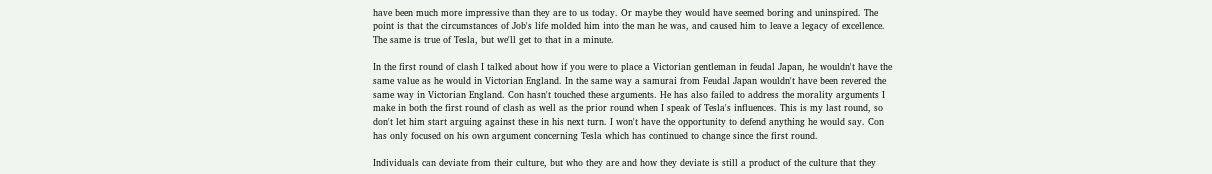have been much more impressive than they are to us today. Or maybe they would have seemed boring and uninspired. The point is that the circumstances of Job's life molded him into the man he was, and caused him to leave a legacy of excellence. The same is true of Tesla, but we'll get to that in a minute.

In the first round of clash I talked about how if you were to place a Victorian gentleman in feudal Japan, he wouldn't have the same value as he would in Victorian England. In the same way a samurai from Feudal Japan wouldn't have been revered the same way in Victorian England. Con hasn't touched these arguments. He has also failed to address the morality arguments I make in both the first round of clash as well as the prior round when I speak of Tesla's influences. This is my last round, so don't let him start arguing against these in his next turn. I won't have the opportunity to defend anything he would say. Con has only focused on his own argument concerning Tesla which has continued to change since the first round.

Individuals can deviate from their culture, but who they are and how they deviate is still a product of the culture that they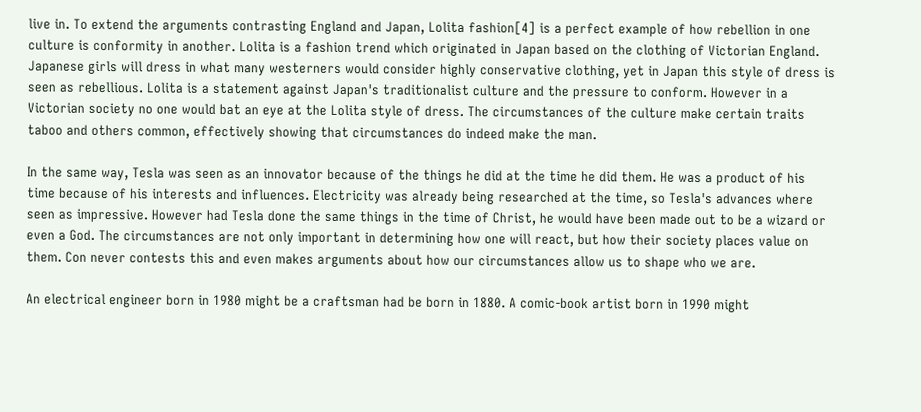live in. To extend the arguments contrasting England and Japan, Lolita fashion[4] is a perfect example of how rebellion in one culture is conformity in another. Lolita is a fashion trend which originated in Japan based on the clothing of Victorian England. Japanese girls will dress in what many westerners would consider highly conservative clothing, yet in Japan this style of dress is seen as rebellious. Lolita is a statement against Japan's traditionalist culture and the pressure to conform. However in a Victorian society no one would bat an eye at the Lolita style of dress. The circumstances of the culture make certain traits taboo and others common, effectively showing that circumstances do indeed make the man.

In the same way, Tesla was seen as an innovator because of the things he did at the time he did them. He was a product of his time because of his interests and influences. Electricity was already being researched at the time, so Tesla's advances where seen as impressive. However had Tesla done the same things in the time of Christ, he would have been made out to be a wizard or even a God. The circumstances are not only important in determining how one will react, but how their society places value on them. Con never contests this and even makes arguments about how our circumstances allow us to shape who we are.

An electrical engineer born in 1980 might be a craftsman had be born in 1880. A comic-book artist born in 1990 might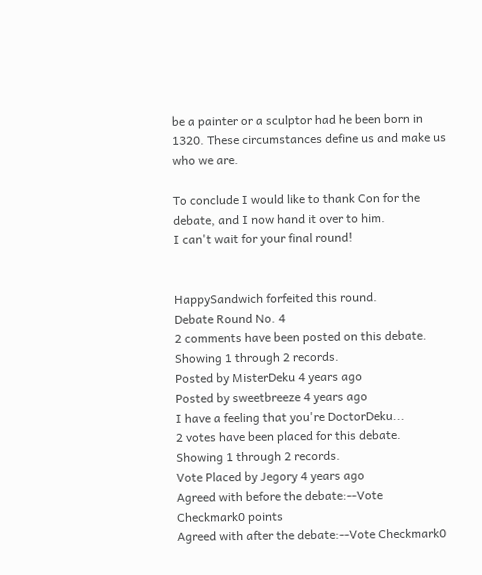be a painter or a sculptor had he been born in 1320. These circumstances define us and make us who we are.

To conclude I would like to thank Con for the debate, and I now hand it over to him.
I can't wait for your final round!


HappySandwich forfeited this round.
Debate Round No. 4
2 comments have been posted on this debate. Showing 1 through 2 records.
Posted by MisterDeku 4 years ago
Posted by sweetbreeze 4 years ago
I have a feeling that you're DoctorDeku...
2 votes have been placed for this debate. Showing 1 through 2 records.
Vote Placed by Jegory 4 years ago
Agreed with before the debate:--Vote Checkmark0 points
Agreed with after the debate:--Vote Checkmark0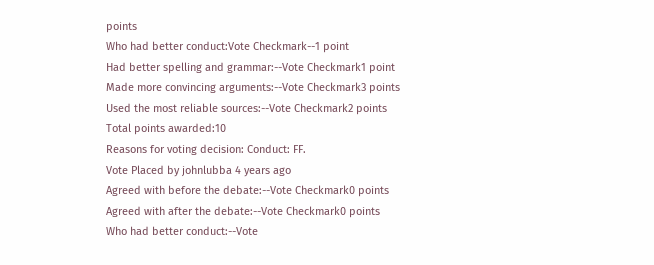points
Who had better conduct:Vote Checkmark--1 point
Had better spelling and grammar:--Vote Checkmark1 point
Made more convincing arguments:--Vote Checkmark3 points
Used the most reliable sources:--Vote Checkmark2 points
Total points awarded:10
Reasons for voting decision: Conduct: FF.
Vote Placed by johnlubba 4 years ago
Agreed with before the debate:--Vote Checkmark0 points
Agreed with after the debate:--Vote Checkmark0 points
Who had better conduct:--Vote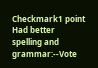Checkmark1 point
Had better spelling and grammar:--Vote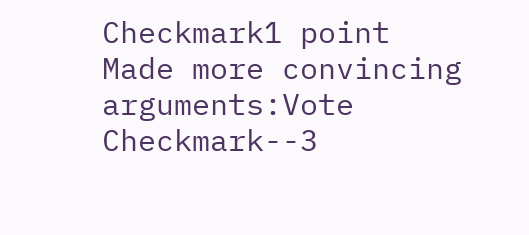Checkmark1 point
Made more convincing arguments:Vote Checkmark--3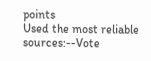points
Used the most reliable sources:--Vote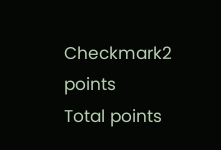Checkmark2 points
Total points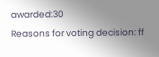awarded:30
Reasons for voting decision: ff